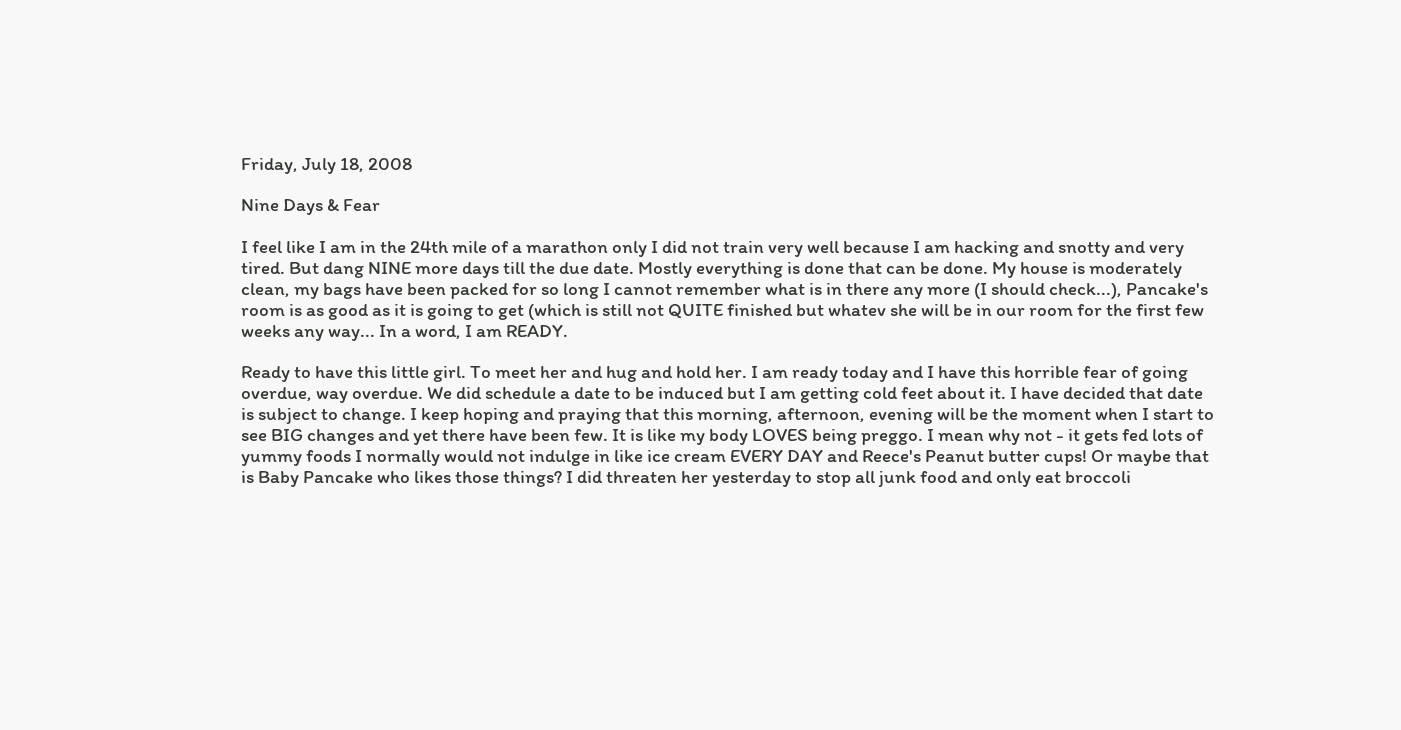Friday, July 18, 2008

Nine Days & Fear

I feel like I am in the 24th mile of a marathon only I did not train very well because I am hacking and snotty and very tired. But dang NINE more days till the due date. Mostly everything is done that can be done. My house is moderately clean, my bags have been packed for so long I cannot remember what is in there any more (I should check...), Pancake's room is as good as it is going to get (which is still not QUITE finished but whatev she will be in our room for the first few weeks any way... In a word, I am READY.

Ready to have this little girl. To meet her and hug and hold her. I am ready today and I have this horrible fear of going overdue, way overdue. We did schedule a date to be induced but I am getting cold feet about it. I have decided that date is subject to change. I keep hoping and praying that this morning, afternoon, evening will be the moment when I start to see BIG changes and yet there have been few. It is like my body LOVES being preggo. I mean why not - it gets fed lots of yummy foods I normally would not indulge in like ice cream EVERY DAY and Reece's Peanut butter cups! Or maybe that is Baby Pancake who likes those things? I did threaten her yesterday to stop all junk food and only eat broccoli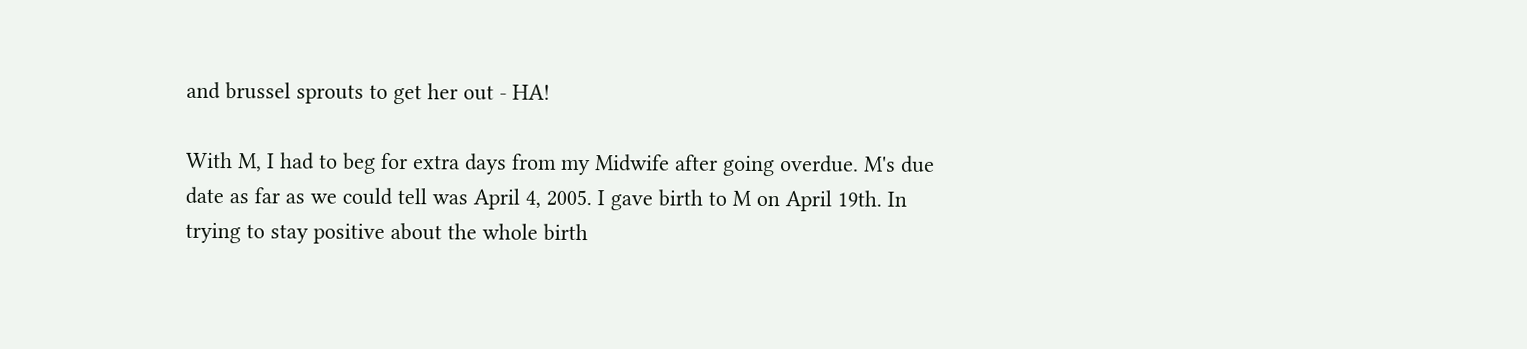and brussel sprouts to get her out - HA!

With M, I had to beg for extra days from my Midwife after going overdue. M's due date as far as we could tell was April 4, 2005. I gave birth to M on April 19th. In trying to stay positive about the whole birth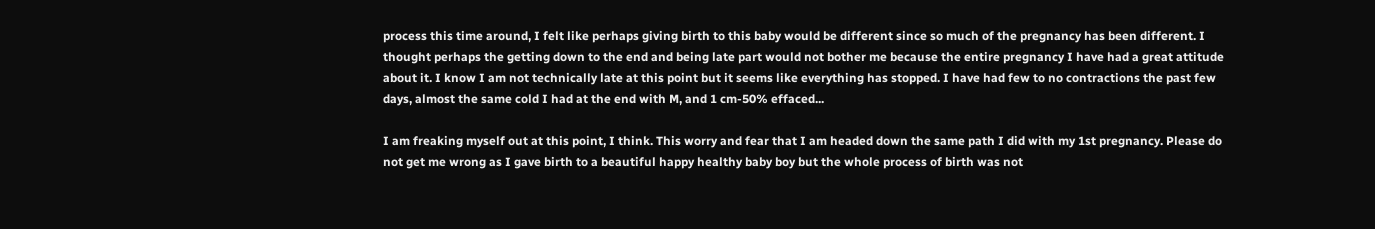process this time around, I felt like perhaps giving birth to this baby would be different since so much of the pregnancy has been different. I thought perhaps the getting down to the end and being late part would not bother me because the entire pregnancy I have had a great attitude about it. I know I am not technically late at this point but it seems like everything has stopped. I have had few to no contractions the past few days, almost the same cold I had at the end with M, and 1 cm-50% effaced...

I am freaking myself out at this point, I think. This worry and fear that I am headed down the same path I did with my 1st pregnancy. Please do not get me wrong as I gave birth to a beautiful happy healthy baby boy but the whole process of birth was not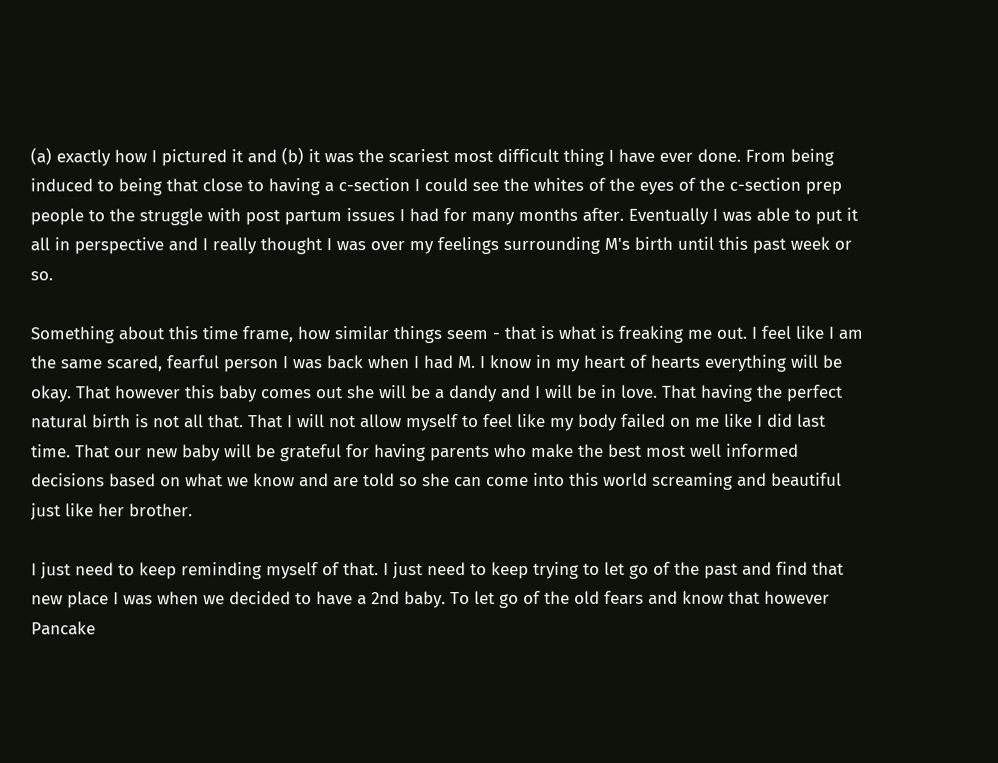(a) exactly how I pictured it and (b) it was the scariest most difficult thing I have ever done. From being induced to being that close to having a c-section I could see the whites of the eyes of the c-section prep people to the struggle with post partum issues I had for many months after. Eventually I was able to put it all in perspective and I really thought I was over my feelings surrounding M's birth until this past week or so.

Something about this time frame, how similar things seem - that is what is freaking me out. I feel like I am the same scared, fearful person I was back when I had M. I know in my heart of hearts everything will be okay. That however this baby comes out she will be a dandy and I will be in love. That having the perfect natural birth is not all that. That I will not allow myself to feel like my body failed on me like I did last time. That our new baby will be grateful for having parents who make the best most well informed decisions based on what we know and are told so she can come into this world screaming and beautiful just like her brother.

I just need to keep reminding myself of that. I just need to keep trying to let go of the past and find that new place I was when we decided to have a 2nd baby. To let go of the old fears and know that however Pancake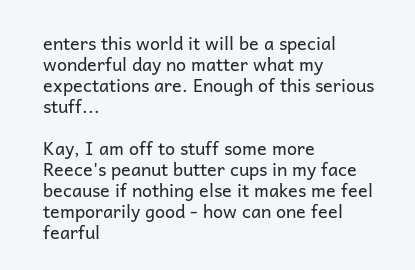enters this world it will be a special wonderful day no matter what my expectations are. Enough of this serious stuff...

Kay, I am off to stuff some more Reece's peanut butter cups in my face because if nothing else it makes me feel temporarily good - how can one feel fearful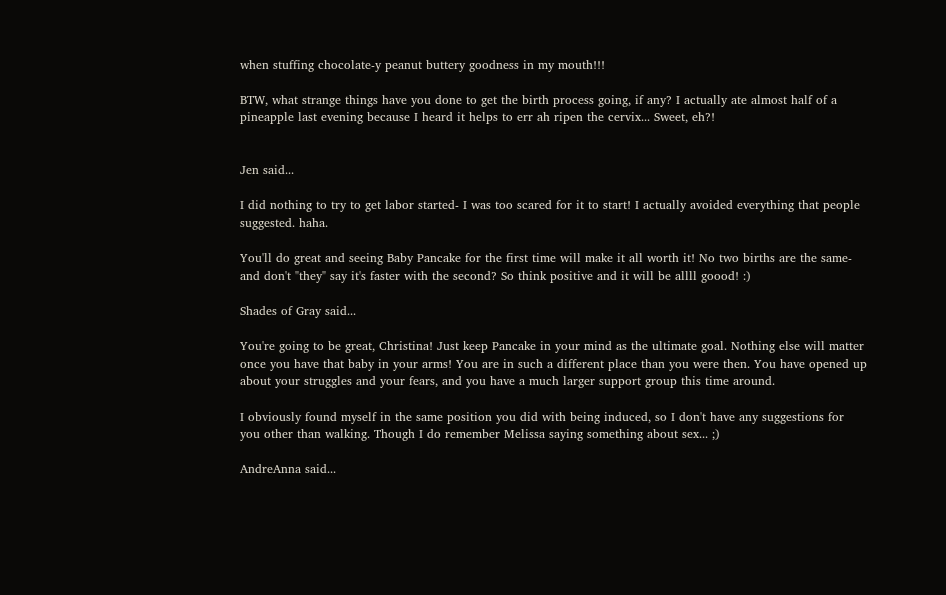when stuffing chocolate-y peanut buttery goodness in my mouth!!!

BTW, what strange things have you done to get the birth process going, if any? I actually ate almost half of a pineapple last evening because I heard it helps to err ah ripen the cervix... Sweet, eh?!


Jen said...

I did nothing to try to get labor started- I was too scared for it to start! I actually avoided everything that people suggested. haha.

You'll do great and seeing Baby Pancake for the first time will make it all worth it! No two births are the same- and don't "they" say it's faster with the second? So think positive and it will be allll goood! :)

Shades of Gray said...

You're going to be great, Christina! Just keep Pancake in your mind as the ultimate goal. Nothing else will matter once you have that baby in your arms! You are in such a different place than you were then. You have opened up about your struggles and your fears, and you have a much larger support group this time around.

I obviously found myself in the same position you did with being induced, so I don't have any suggestions for you other than walking. Though I do remember Melissa saying something about sex... ;)

AndreAnna said...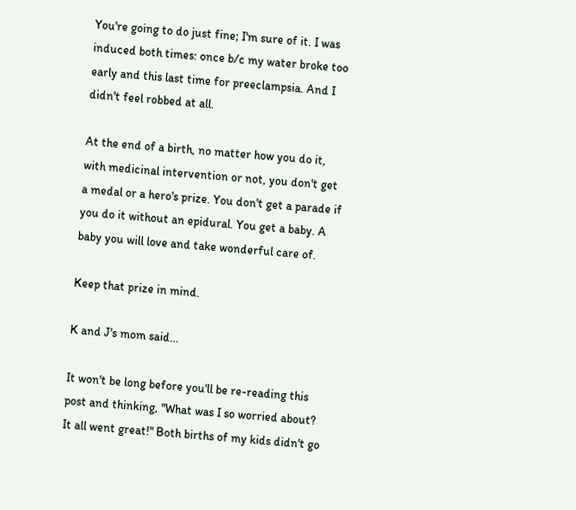You're going to do just fine; I'm sure of it. I was induced both times: once b/c my water broke too early and this last time for preeclampsia. And I didn't feel robbed at all.

At the end of a birth, no matter how you do it, with medicinal intervention or not, you don't get a medal or a hero's prize. You don't get a parade if you do it without an epidural. You get a baby. A baby you will love and take wonderful care of.

Keep that prize in mind.

K and J's mom said...

It won't be long before you'll be re-reading this post and thinking, "What was I so worried about? It all went great!" Both births of my kids didn't go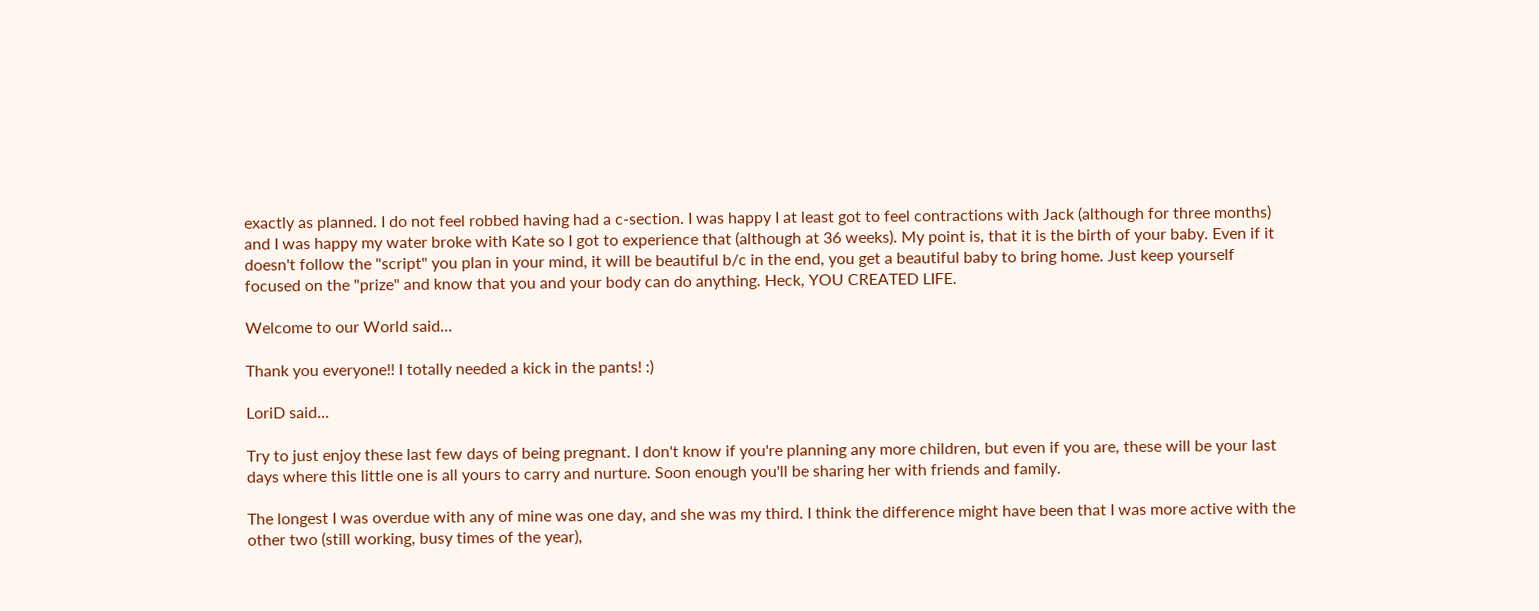exactly as planned. I do not feel robbed having had a c-section. I was happy I at least got to feel contractions with Jack (although for three months) and I was happy my water broke with Kate so I got to experience that (although at 36 weeks). My point is, that it is the birth of your baby. Even if it doesn't follow the "script" you plan in your mind, it will be beautiful b/c in the end, you get a beautiful baby to bring home. Just keep yourself focused on the "prize" and know that you and your body can do anything. Heck, YOU CREATED LIFE.

Welcome to our World said...

Thank you everyone!! I totally needed a kick in the pants! :)

LoriD said...

Try to just enjoy these last few days of being pregnant. I don't know if you're planning any more children, but even if you are, these will be your last days where this little one is all yours to carry and nurture. Soon enough you'll be sharing her with friends and family.

The longest I was overdue with any of mine was one day, and she was my third. I think the difference might have been that I was more active with the other two (still working, busy times of the year),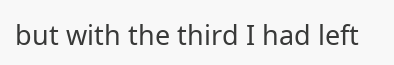but with the third I had left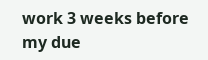work 3 weeks before my due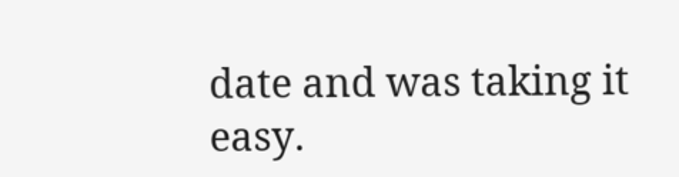date and was taking it easy.